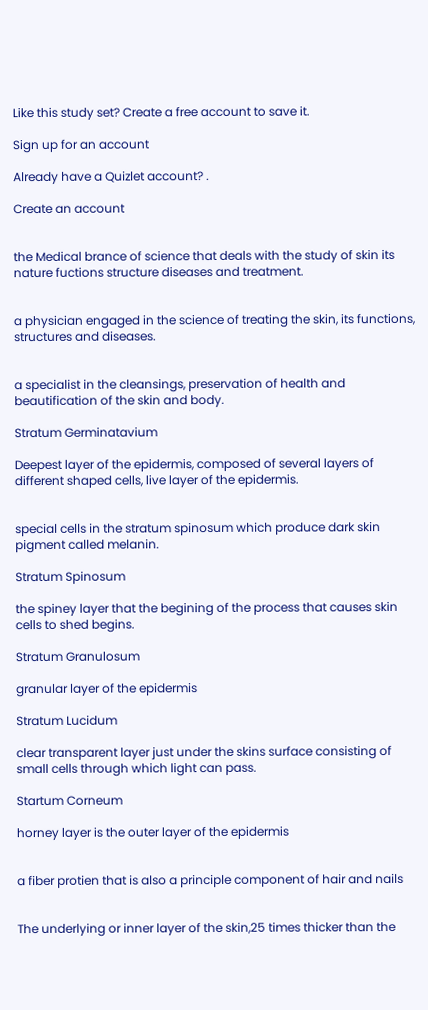Like this study set? Create a free account to save it.

Sign up for an account

Already have a Quizlet account? .

Create an account


the Medical brance of science that deals with the study of skin its nature fuctions structure diseases and treatment.


a physician engaged in the science of treating the skin, its functions, structures and diseases.


a specialist in the cleansings, preservation of health and beautification of the skin and body.

Stratum Germinatavium

Deepest layer of the epidermis, composed of several layers of different shaped cells, live layer of the epidermis.


special cells in the stratum spinosum which produce dark skin pigment called melanin.

Stratum Spinosum

the spiney layer that the begining of the process that causes skin cells to shed begins.

Stratum Granulosum

granular layer of the epidermis

Stratum Lucidum

clear transparent layer just under the skins surface consisting of small cells through which light can pass.

Startum Corneum

horney layer is the outer layer of the epidermis


a fiber protien that is also a principle component of hair and nails


The underlying or inner layer of the skin,25 times thicker than the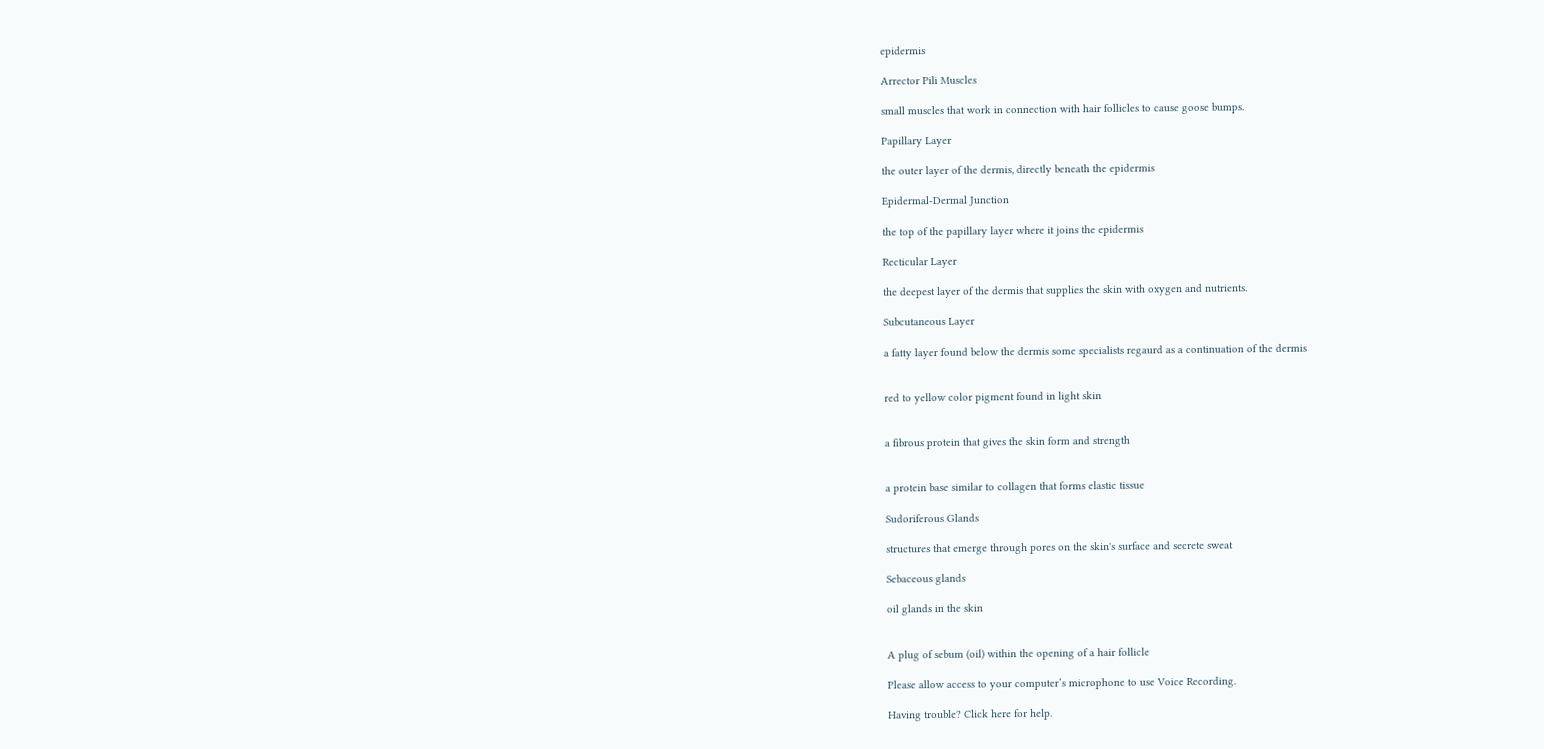epidermis

Arrector Pili Muscles

small muscles that work in connection with hair follicles to cause goose bumps.

Papillary Layer

the outer layer of the dermis, directly beneath the epidermis

Epidermal-Dermal Junction

the top of the papillary layer where it joins the epidermis

Recticular Layer

the deepest layer of the dermis that supplies the skin with oxygen and nutrients.

Subcutaneous Layer

a fatty layer found below the dermis some specialists regaurd as a continuation of the dermis


red to yellow color pigment found in light skin


a fibrous protein that gives the skin form and strength


a protein base similar to collagen that forms elastic tissue

Sudoriferous Glands

structures that emerge through pores on the skin's surface and secrete sweat

Sebaceous glands

oil glands in the skin


A plug of sebum (oil) within the opening of a hair follicle

Please allow access to your computer’s microphone to use Voice Recording.

Having trouble? Click here for help.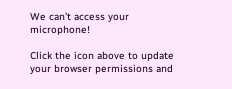We can’t access your microphone!

Click the icon above to update your browser permissions and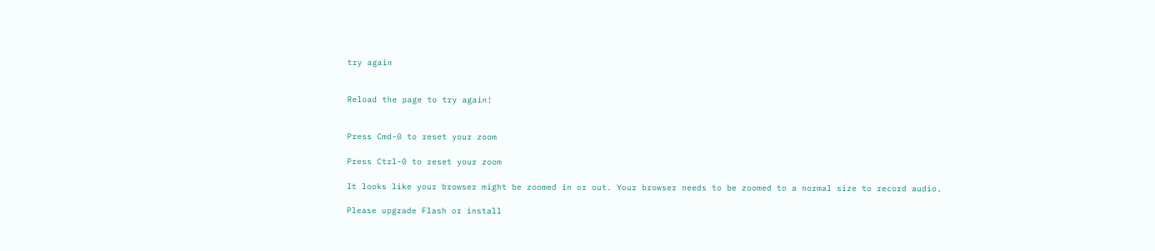try again


Reload the page to try again!


Press Cmd-0 to reset your zoom

Press Ctrl-0 to reset your zoom

It looks like your browser might be zoomed in or out. Your browser needs to be zoomed to a normal size to record audio.

Please upgrade Flash or install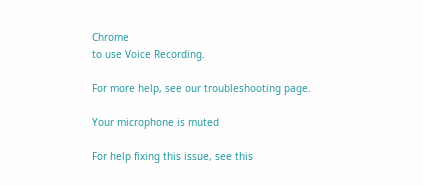Chrome
to use Voice Recording.

For more help, see our troubleshooting page.

Your microphone is muted

For help fixing this issue, see this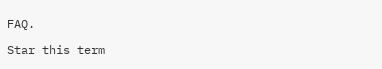FAQ.

Star this term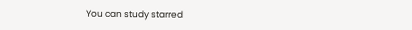You can study starred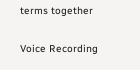terms together

Voice Recording